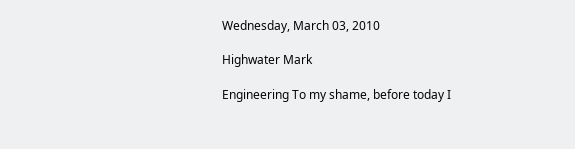Wednesday, March 03, 2010

Highwater Mark

Engineering To my shame, before today I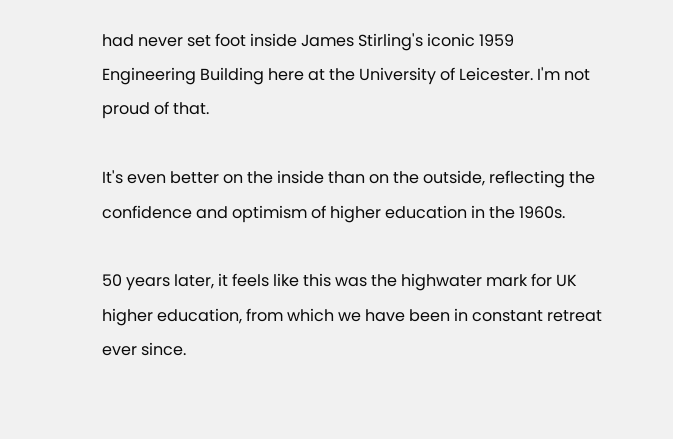had never set foot inside James Stirling's iconic 1959 Engineering Building here at the University of Leicester. I'm not proud of that.

It's even better on the inside than on the outside, reflecting the confidence and optimism of higher education in the 1960s.

50 years later, it feels like this was the highwater mark for UK higher education, from which we have been in constant retreat ever since.